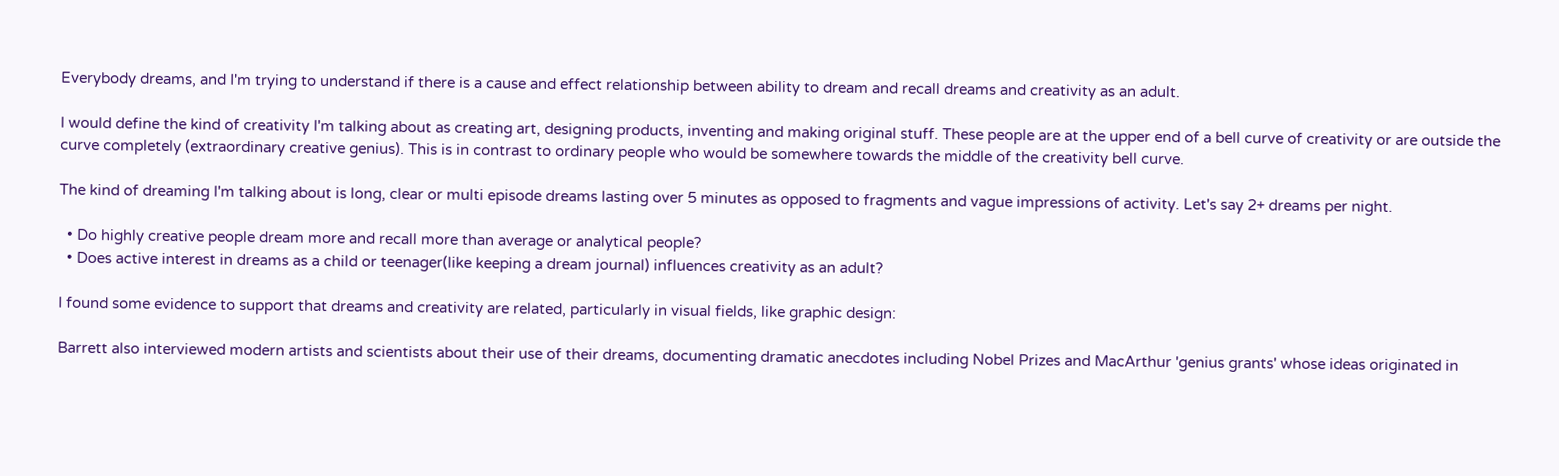Everybody dreams, and I'm trying to understand if there is a cause and effect relationship between ability to dream and recall dreams and creativity as an adult.

I would define the kind of creativity I'm talking about as creating art, designing products, inventing and making original stuff. These people are at the upper end of a bell curve of creativity or are outside the curve completely (extraordinary creative genius). This is in contrast to ordinary people who would be somewhere towards the middle of the creativity bell curve.

The kind of dreaming I'm talking about is long, clear or multi episode dreams lasting over 5 minutes as opposed to fragments and vague impressions of activity. Let's say 2+ dreams per night.

  • Do highly creative people dream more and recall more than average or analytical people?
  • Does active interest in dreams as a child or teenager(like keeping a dream journal) influences creativity as an adult?

I found some evidence to support that dreams and creativity are related, particularly in visual fields, like graphic design:

Barrett also interviewed modern artists and scientists about their use of their dreams, documenting dramatic anecdotes including Nobel Prizes and MacArthur 'genius grants' whose ideas originated in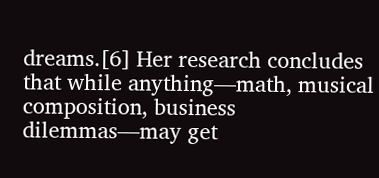dreams.[6] Her research concludes that while anything—math, musical composition, business dilemmas—may get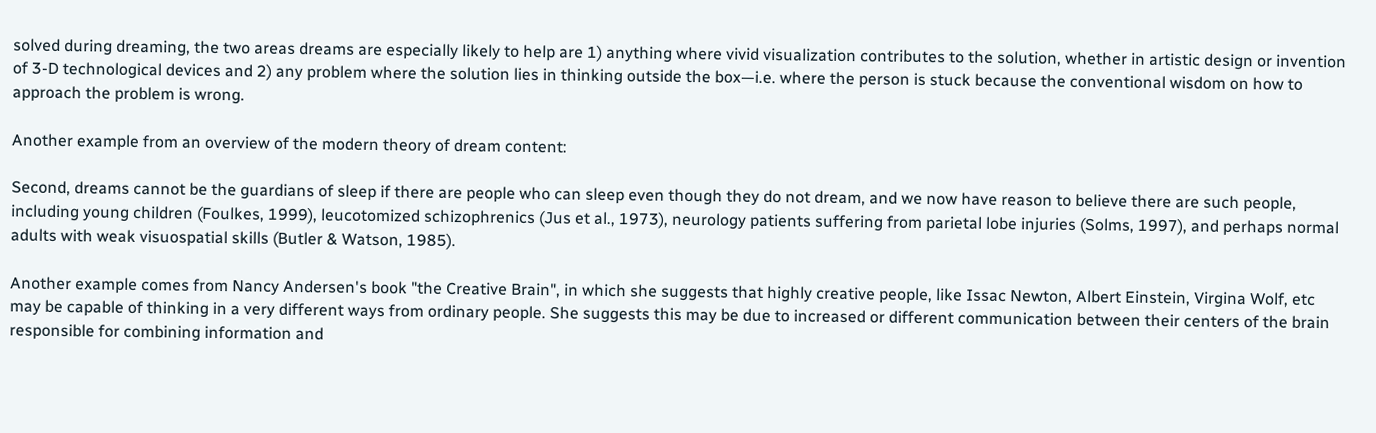solved during dreaming, the two areas dreams are especially likely to help are 1) anything where vivid visualization contributes to the solution, whether in artistic design or invention of 3-D technological devices and 2) any problem where the solution lies in thinking outside the box—i.e. where the person is stuck because the conventional wisdom on how to approach the problem is wrong.

Another example from an overview of the modern theory of dream content:

Second, dreams cannot be the guardians of sleep if there are people who can sleep even though they do not dream, and we now have reason to believe there are such people, including young children (Foulkes, 1999), leucotomized schizophrenics (Jus et al., 1973), neurology patients suffering from parietal lobe injuries (Solms, 1997), and perhaps normal adults with weak visuospatial skills (Butler & Watson, 1985).

Another example comes from Nancy Andersen's book "the Creative Brain", in which she suggests that highly creative people, like Issac Newton, Albert Einstein, Virgina Wolf, etc may be capable of thinking in a very different ways from ordinary people. She suggests this may be due to increased or different communication between their centers of the brain responsible for combining information and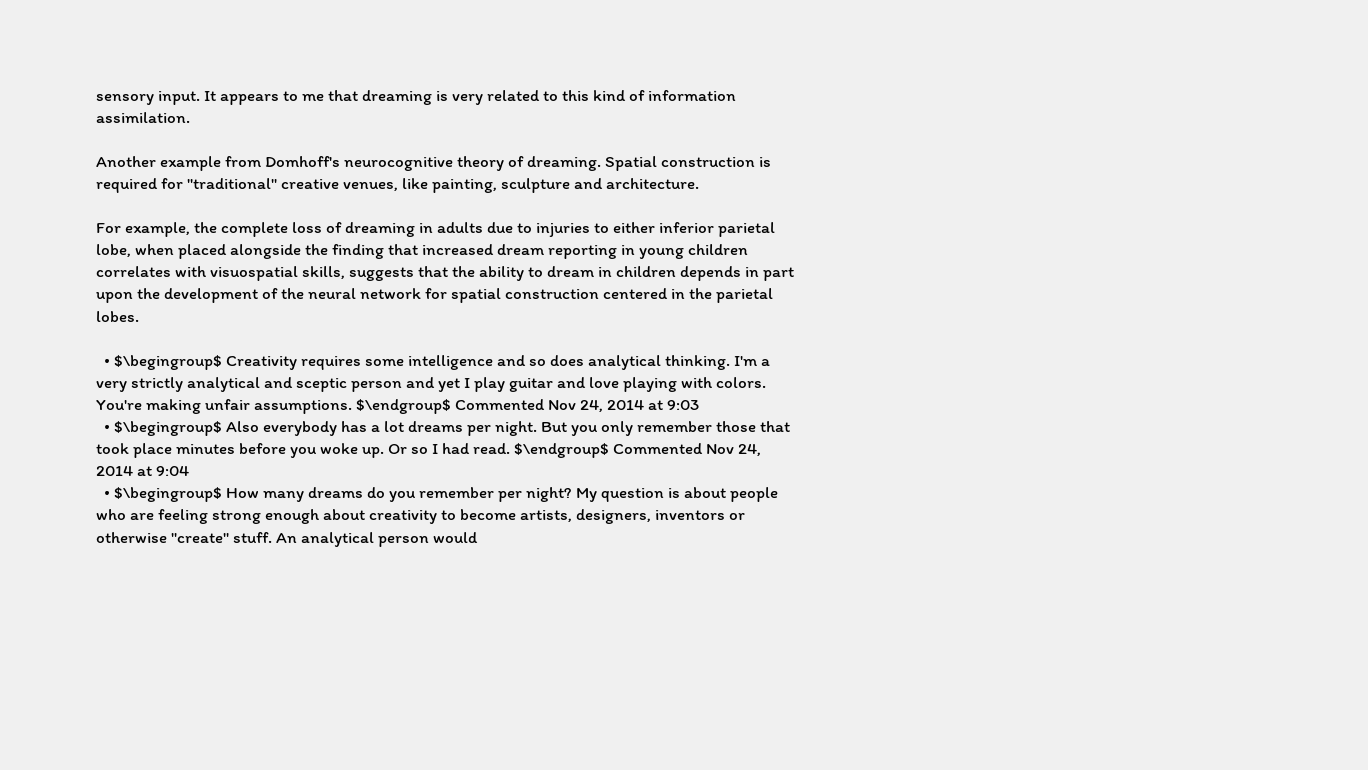sensory input. It appears to me that dreaming is very related to this kind of information assimilation.

Another example from Domhoff's neurocognitive theory of dreaming. Spatial construction is required for "traditional" creative venues, like painting, sculpture and architecture.

For example, the complete loss of dreaming in adults due to injuries to either inferior parietal lobe, when placed alongside the finding that increased dream reporting in young children correlates with visuospatial skills, suggests that the ability to dream in children depends in part upon the development of the neural network for spatial construction centered in the parietal lobes.

  • $\begingroup$ Creativity requires some intelligence and so does analytical thinking. I'm a very strictly analytical and sceptic person and yet I play guitar and love playing with colors. You're making unfair assumptions. $\endgroup$ Commented Nov 24, 2014 at 9:03
  • $\begingroup$ Also everybody has a lot dreams per night. But you only remember those that took place minutes before you woke up. Or so I had read. $\endgroup$ Commented Nov 24, 2014 at 9:04
  • $\begingroup$ How many dreams do you remember per night? My question is about people who are feeling strong enough about creativity to become artists, designers, inventors or otherwise "create" stuff. An analytical person would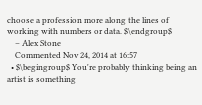choose a profession more along the lines of working with numbers or data. $\endgroup$
    – Alex Stone
    Commented Nov 24, 2014 at 16:57
  • $\begingroup$ You're probably thinking being an artist is something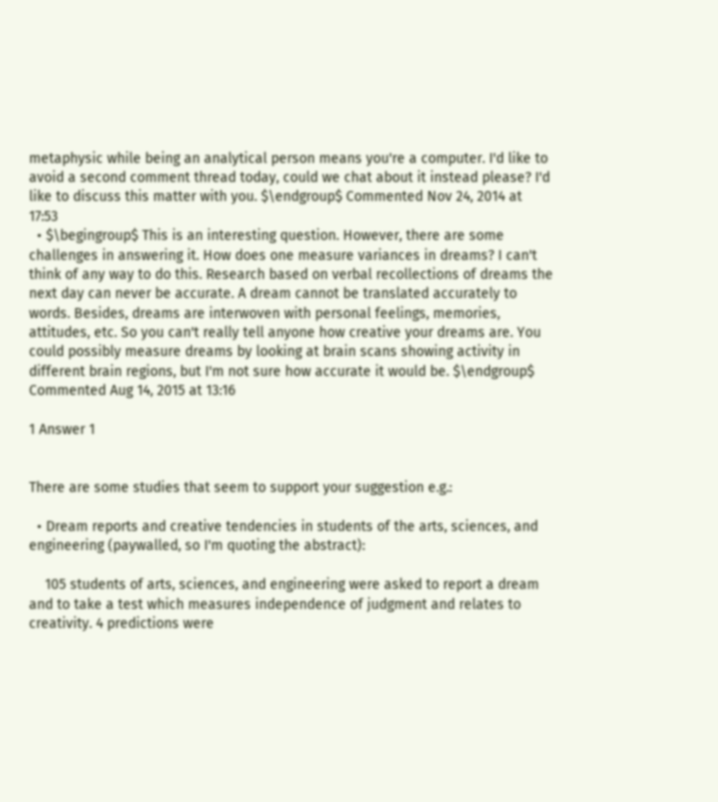metaphysic while being an analytical person means you're a computer. I'd like to avoid a second comment thread today, could we chat about it instead please? I'd like to discuss this matter with you. $\endgroup$ Commented Nov 24, 2014 at 17:53
  • $\begingroup$ This is an interesting question. However, there are some challenges in answering it. How does one measure variances in dreams? I can't think of any way to do this. Research based on verbal recollections of dreams the next day can never be accurate. A dream cannot be translated accurately to words. Besides, dreams are interwoven with personal feelings, memories, attitudes, etc. So you can't really tell anyone how creative your dreams are. You could possibly measure dreams by looking at brain scans showing activity in different brain regions, but I'm not sure how accurate it would be. $\endgroup$ Commented Aug 14, 2015 at 13:16

1 Answer 1


There are some studies that seem to support your suggestion e.g.:

  • Dream reports and creative tendencies in students of the arts, sciences, and engineering (paywalled, so I'm quoting the abstract):

    105 students of arts, sciences, and engineering were asked to report a dream and to take a test which measures independence of judgment and relates to creativity. 4 predictions were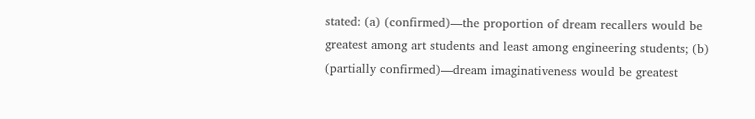stated: (a) (confirmed)—the proportion of dream recallers would be greatest among art students and least among engineering students; (b) (partially confirmed)—dream imaginativeness would be greatest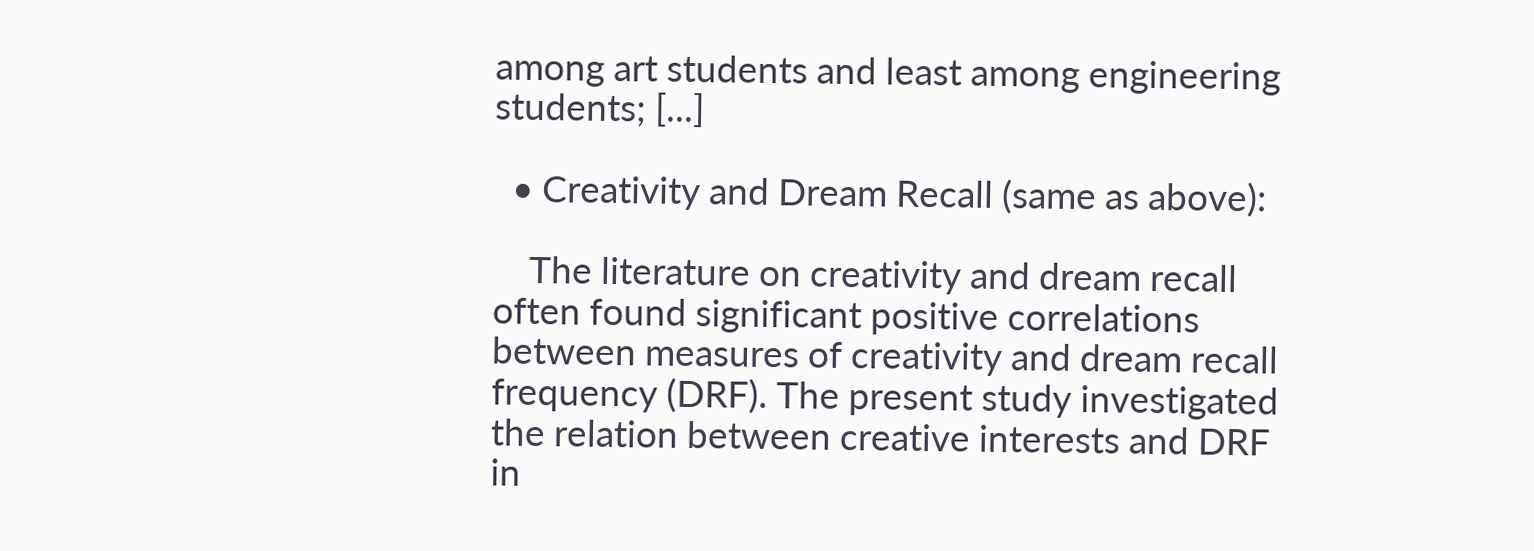among art students and least among engineering students; [...]

  • Creativity and Dream Recall (same as above):

    The literature on creativity and dream recall often found significant positive correlations between measures of creativity and dream recall frequency (DRF). The present study investigated the relation between creative interests and DRF in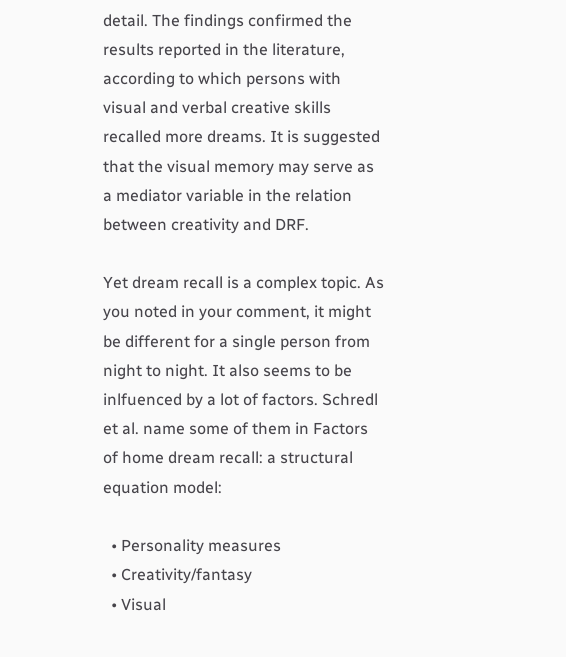detail. The findings confirmed the results reported in the literature, according to which persons with visual and verbal creative skills recalled more dreams. It is suggested that the visual memory may serve as a mediator variable in the relation between creativity and DRF.

Yet dream recall is a complex topic. As you noted in your comment, it might be different for a single person from night to night. It also seems to be inlfuenced by a lot of factors. Schredl et al. name some of them in Factors of home dream recall: a structural equation model:

  • Personality measures
  • Creativity/fantasy
  • Visual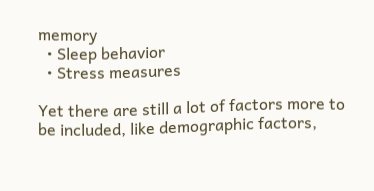memory
  • Sleep behavior
  • Stress measures

Yet there are still a lot of factors more to be included, like demographic factors,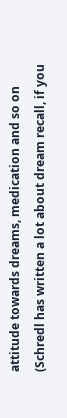attitude towards dreams, medication and so on (Schredl has written a lot about dream recall, if you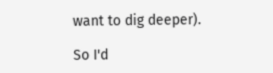want to dig deeper).

So I'd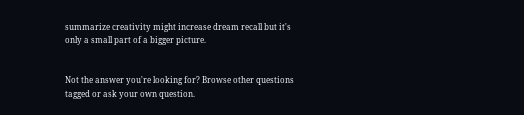summarize creativity might increase dream recall but it's only a small part of a bigger picture.


Not the answer you're looking for? Browse other questions tagged or ask your own question.